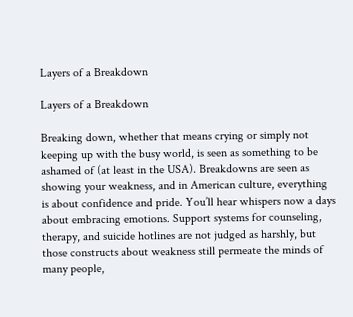Layers of a Breakdown

Layers of a Breakdown

Breaking down, whether that means crying or simply not keeping up with the busy world, is seen as something to be ashamed of (at least in the USA). Breakdowns are seen as showing your weakness, and in American culture, everything is about confidence and pride. You’ll hear whispers now a days about embracing emotions. Support systems for counseling, therapy, and suicide hotlines are not judged as harshly, but those constructs about weakness still permeate the minds of many people,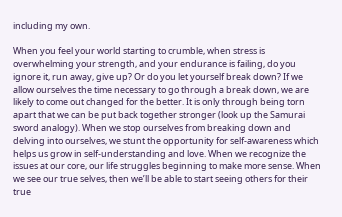including my own.

When you feel your world starting to crumble, when stress is overwhelming your strength, and your endurance is failing, do you ignore it, run away, give up? Or do you let yourself break down? If we allow ourselves the time necessary to go through a break down, we are likely to come out changed for the better. It is only through being torn apart that we can be put back together stronger (look up the Samurai sword analogy). When we stop ourselves from breaking down and delving into ourselves, we stunt the opportunity for self-awareness which helps us grow in self-understanding and love. When we recognize the issues at our core, our life struggles beginning to make more sense. When we see our true selves, then we’ll be able to start seeing others for their true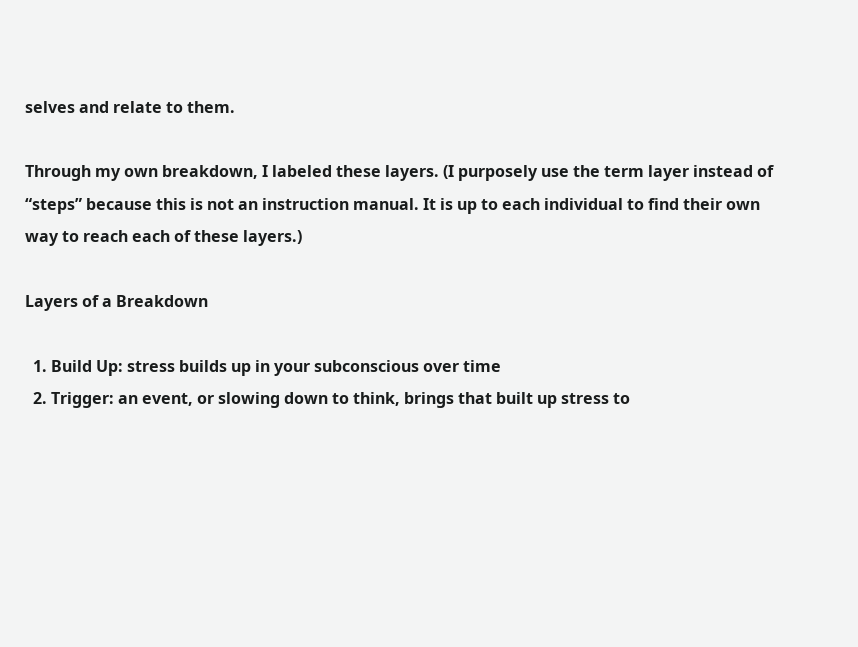selves and relate to them.

Through my own breakdown, I labeled these layers. (I purposely use the term layer instead of “steps” because this is not an instruction manual. It is up to each individual to find their own way to reach each of these layers.)

Layers of a Breakdown

  1. Build Up: stress builds up in your subconscious over time
  2. Trigger: an event, or slowing down to think, brings that built up stress to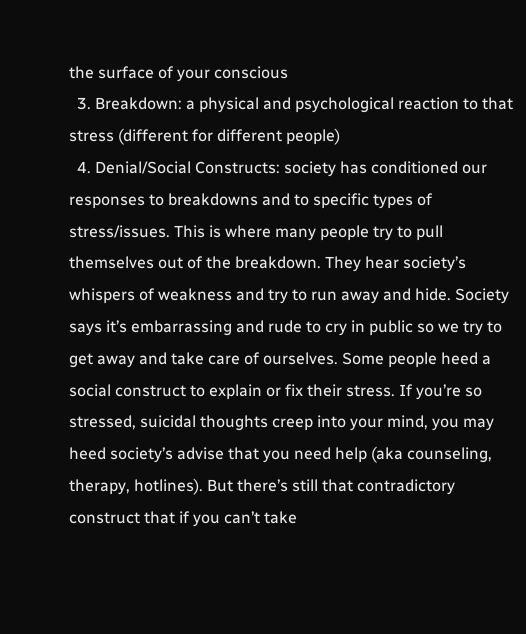the surface of your conscious
  3. Breakdown: a physical and psychological reaction to that stress (different for different people)
  4. Denial/Social Constructs: society has conditioned our responses to breakdowns and to specific types of stress/issues. This is where many people try to pull themselves out of the breakdown. They hear society’s whispers of weakness and try to run away and hide. Society says it’s embarrassing and rude to cry in public so we try to get away and take care of ourselves. Some people heed a social construct to explain or fix their stress. If you’re so stressed, suicidal thoughts creep into your mind, you may heed society’s advise that you need help (aka counseling, therapy, hotlines). But there’s still that contradictory construct that if you can’t take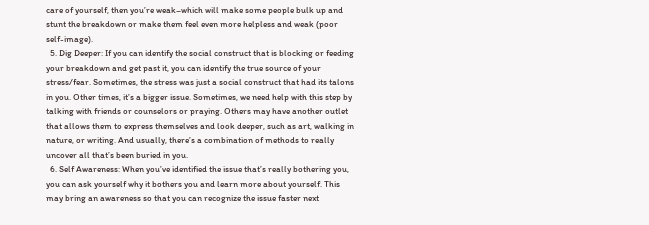care of yourself, then you’re weak–which will make some people bulk up and stunt the breakdown or make them feel even more helpless and weak (poor self-image).
  5. Dig Deeper: If you can identify the social construct that is blocking or feeding your breakdown and get past it, you can identify the true source of your stress/fear. Sometimes, the stress was just a social construct that had its talons in you. Other times, it’s a bigger issue. Sometimes, we need help with this step by talking with friends or counselors or praying. Others may have another outlet that allows them to express themselves and look deeper, such as art, walking in nature, or writing. And usually, there’s a combination of methods to really uncover all that’s been buried in you.
  6. Self Awareness: When you’ve identified the issue that’s really bothering you, you can ask yourself why it bothers you and learn more about yourself. This may bring an awareness so that you can recognize the issue faster next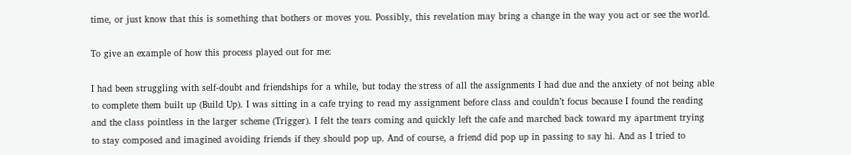time, or just know that this is something that bothers or moves you. Possibly, this revelation may bring a change in the way you act or see the world.

To give an example of how this process played out for me:

I had been struggling with self-doubt and friendships for a while, but today the stress of all the assignments I had due and the anxiety of not being able to complete them built up (Build Up). I was sitting in a cafe trying to read my assignment before class and couldn’t focus because I found the reading and the class pointless in the larger scheme (Trigger). I felt the tears coming and quickly left the cafe and marched back toward my apartment trying to stay composed and imagined avoiding friends if they should pop up. And of course, a friend did pop up in passing to say hi. And as I tried to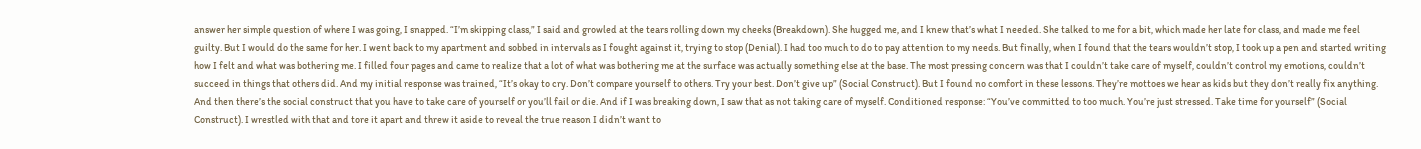answer her simple question of where I was going, I snapped. “I’m skipping class,” I said and growled at the tears rolling down my cheeks (Breakdown). She hugged me, and I knew that’s what I needed. She talked to me for a bit, which made her late for class, and made me feel guilty. But I would do the same for her. I went back to my apartment and sobbed in intervals as I fought against it, trying to stop (Denial). I had too much to do to pay attention to my needs. But finally, when I found that the tears wouldn’t stop, I took up a pen and started writing how I felt and what was bothering me. I filled four pages and came to realize that a lot of what was bothering me at the surface was actually something else at the base. The most pressing concern was that I couldn’t take care of myself, couldn’t control my emotions, couldn’t succeed in things that others did. And my initial response was trained, “It’s okay to cry. Don’t compare yourself to others. Try your best. Don’t give up” (Social Construct). But I found no comfort in these lessons. They’re mottoes we hear as kids but they don’t really fix anything. And then there’s the social construct that you have to take care of yourself or you’ll fail or die. And if I was breaking down, I saw that as not taking care of myself. Conditioned response: “You’ve committed to too much. You’re just stressed. Take time for yourself” (Social Construct). I wrestled with that and tore it apart and threw it aside to reveal the true reason I didn’t want to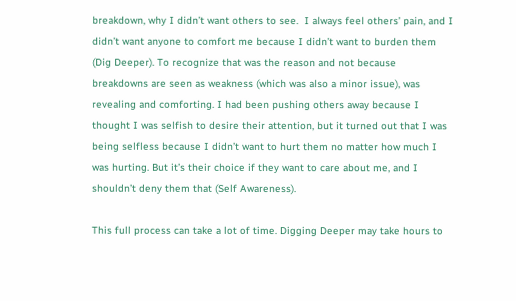breakdown, why I didn’t want others to see.  I always feel others’ pain, and I didn’t want anyone to comfort me because I didn’t want to burden them (Dig Deeper). To recognize that was the reason and not because breakdowns are seen as weakness (which was also a minor issue), was revealing and comforting. I had been pushing others away because I thought I was selfish to desire their attention, but it turned out that I was being selfless because I didn’t want to hurt them no matter how much I was hurting. But it’s their choice if they want to care about me, and I shouldn’t deny them that (Self Awareness).

This full process can take a lot of time. Digging Deeper may take hours to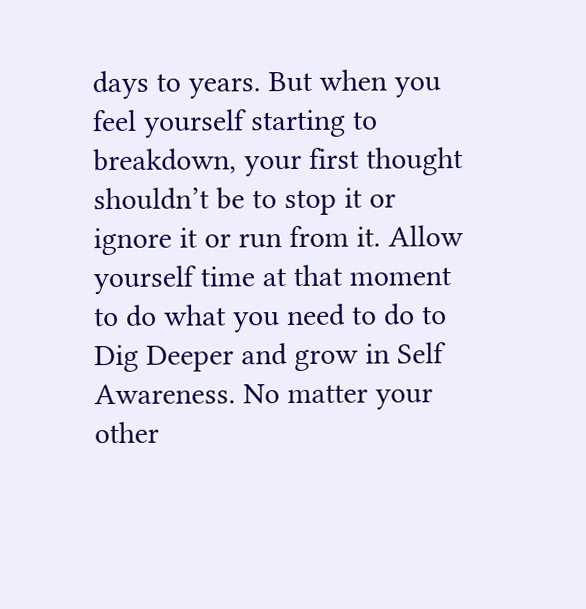days to years. But when you feel yourself starting to breakdown, your first thought shouldn’t be to stop it or ignore it or run from it. Allow yourself time at that moment  to do what you need to do to Dig Deeper and grow in Self Awareness. No matter your other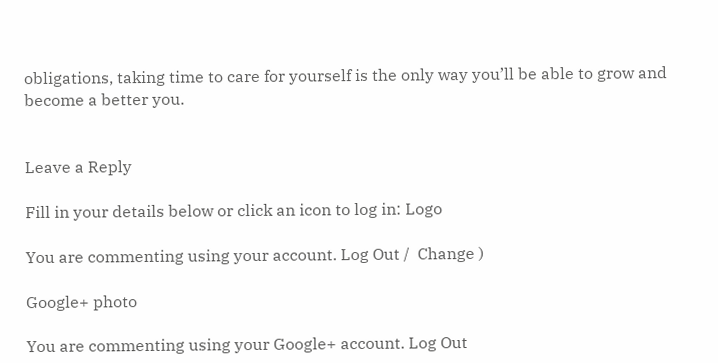obligations, taking time to care for yourself is the only way you’ll be able to grow and become a better you.


Leave a Reply

Fill in your details below or click an icon to log in: Logo

You are commenting using your account. Log Out /  Change )

Google+ photo

You are commenting using your Google+ account. Log Out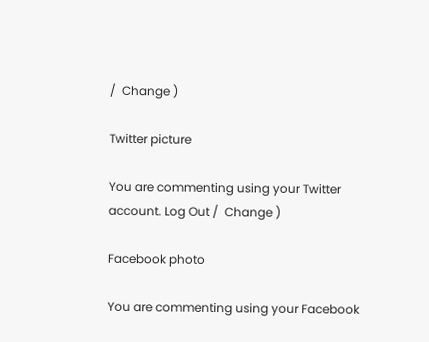/  Change )

Twitter picture

You are commenting using your Twitter account. Log Out /  Change )

Facebook photo

You are commenting using your Facebook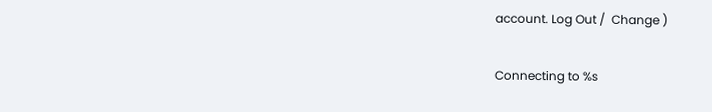account. Log Out /  Change )

Connecting to %s